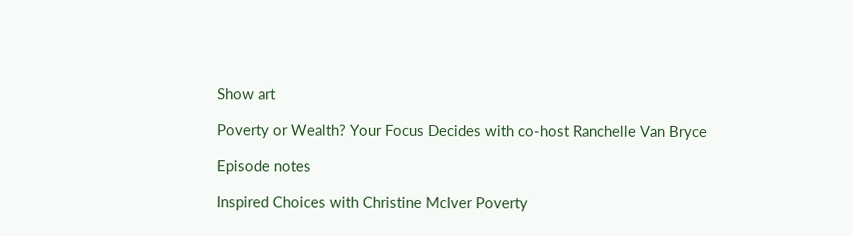Show art

Poverty or Wealth? Your Focus Decides with co-host Ranchelle Van Bryce

Episode notes

Inspired Choices with Christine McIver Poverty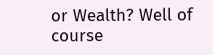or Wealth? Well of course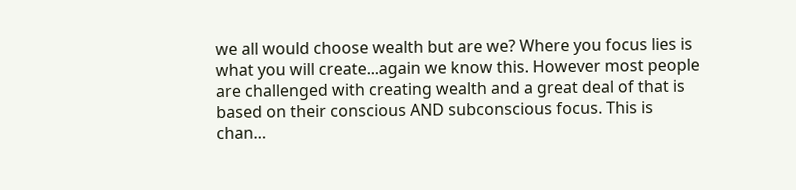we all would choose wealth but are we? Where you focus lies is what you will create...again we know this. However most people are challenged with creating wealth and a great deal of that is based on their conscious AND subconscious focus. This is chan…